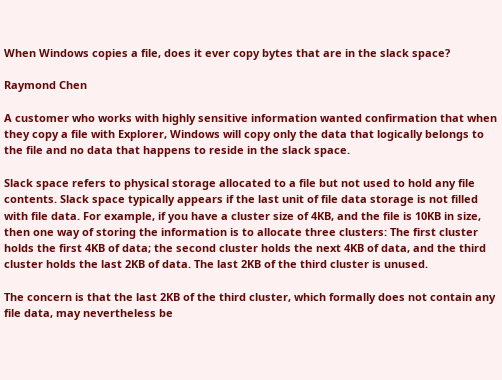When Windows copies a file, does it ever copy bytes that are in the slack space?

Raymond Chen

A customer who works with highly sensitive information wanted confirmation that when they copy a file with Explorer, Windows will copy only the data that logically belongs to the file and no data that happens to reside in the slack space.

Slack space refers to physical storage allocated to a file but not used to hold any file contents. Slack space typically appears if the last unit of file data storage is not filled with file data. For example, if you have a cluster size of 4KB, and the file is 10KB in size, then one way of storing the information is to allocate three clusters: The first cluster holds the first 4KB of data; the second cluster holds the next 4KB of data, and the third cluster holds the last 2KB of data. The last 2KB of the third cluster is unused.

The concern is that the last 2KB of the third cluster, which formally does not contain any file data, may nevertheless be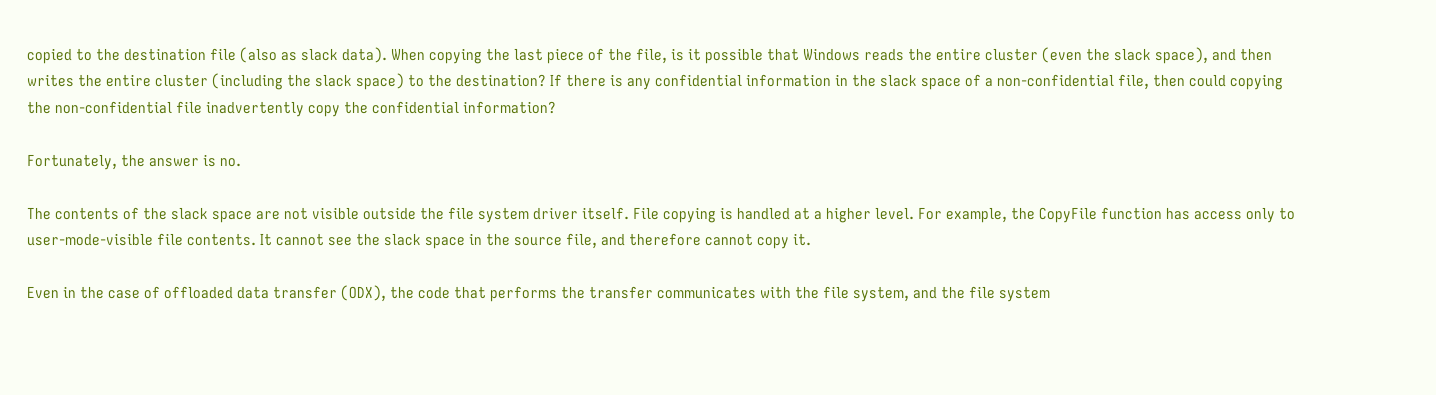copied to the destination file (also as slack data). When copying the last piece of the file, is it possible that Windows reads the entire cluster (even the slack space), and then writes the entire cluster (including the slack space) to the destination? If there is any confidential information in the slack space of a non-confidential file, then could copying the non-confidential file inadvertently copy the confidential information?

Fortunately, the answer is no.

The contents of the slack space are not visible outside the file system driver itself. File copying is handled at a higher level. For example, the CopyFile function has access only to user-mode-visible file contents. It cannot see the slack space in the source file, and therefore cannot copy it.

Even in the case of offloaded data transfer (ODX), the code that performs the transfer communicates with the file system, and the file system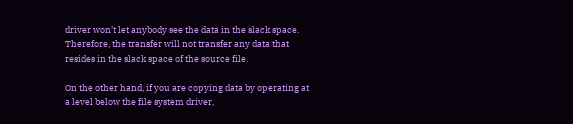driver won’t let anybody see the data in the slack space. Therefore, the transfer will not transfer any data that resides in the slack space of the source file.

On the other hand, if you are copying data by operating at a level below the file system driver,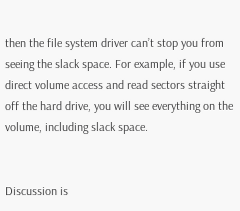then the file system driver can’t stop you from seeing the slack space. For example, if you use direct volume access and read sectors straight off the hard drive, you will see everything on the volume, including slack space.


Discussion is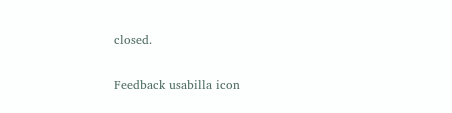closed.

Feedback usabilla icon